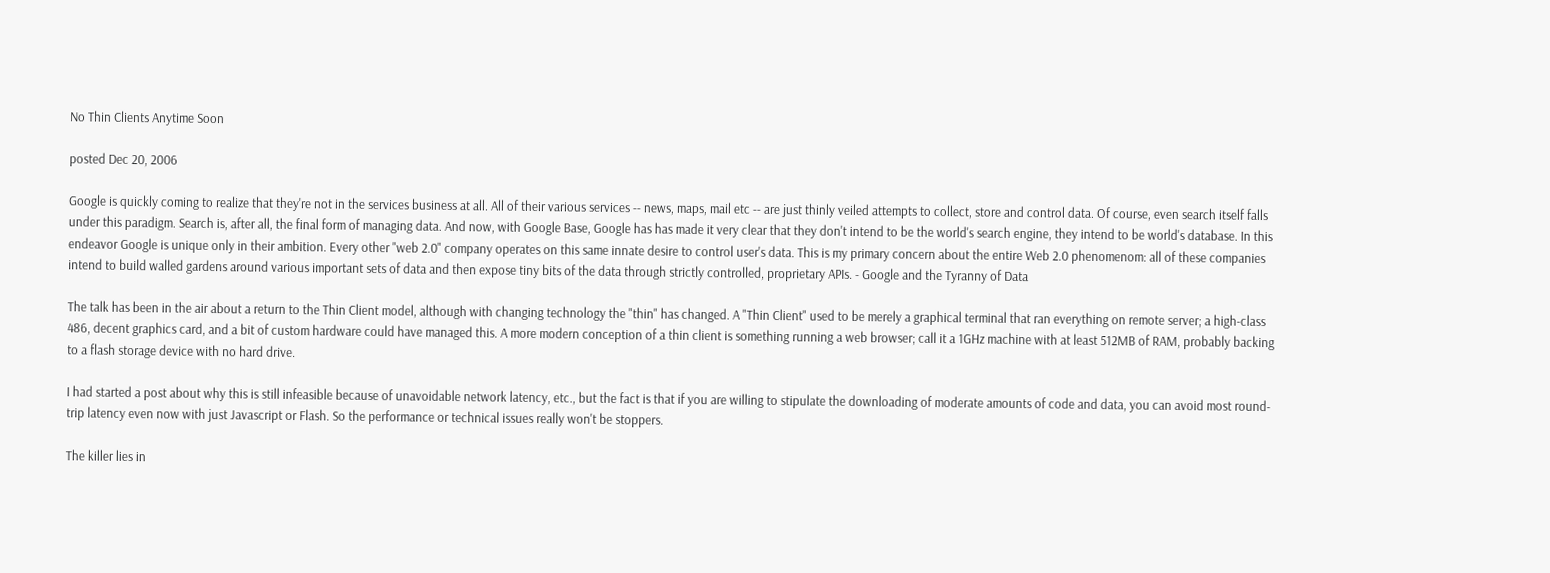No Thin Clients Anytime Soon

posted Dec 20, 2006

Google is quickly coming to realize that they're not in the services business at all. All of their various services -- news, maps, mail etc -- are just thinly veiled attempts to collect, store and control data. Of course, even search itself falls under this paradigm. Search is, after all, the final form of managing data. And now, with Google Base, Google has has made it very clear that they don't intend to be the world's search engine, they intend to be world's database. In this endeavor Google is unique only in their ambition. Every other "web 2.0" company operates on this same innate desire to control user's data. This is my primary concern about the entire Web 2.0 phenomenom: all of these companies intend to build walled gardens around various important sets of data and then expose tiny bits of the data through strictly controlled, proprietary APIs. - Google and the Tyranny of Data

The talk has been in the air about a return to the Thin Client model, although with changing technology the "thin" has changed. A "Thin Client" used to be merely a graphical terminal that ran everything on remote server; a high-class 486, decent graphics card, and a bit of custom hardware could have managed this. A more modern conception of a thin client is something running a web browser; call it a 1GHz machine with at least 512MB of RAM, probably backing to a flash storage device with no hard drive.

I had started a post about why this is still infeasible because of unavoidable network latency, etc., but the fact is that if you are willing to stipulate the downloading of moderate amounts of code and data, you can avoid most round-trip latency even now with just Javascript or Flash. So the performance or technical issues really won't be stoppers.

The killer lies in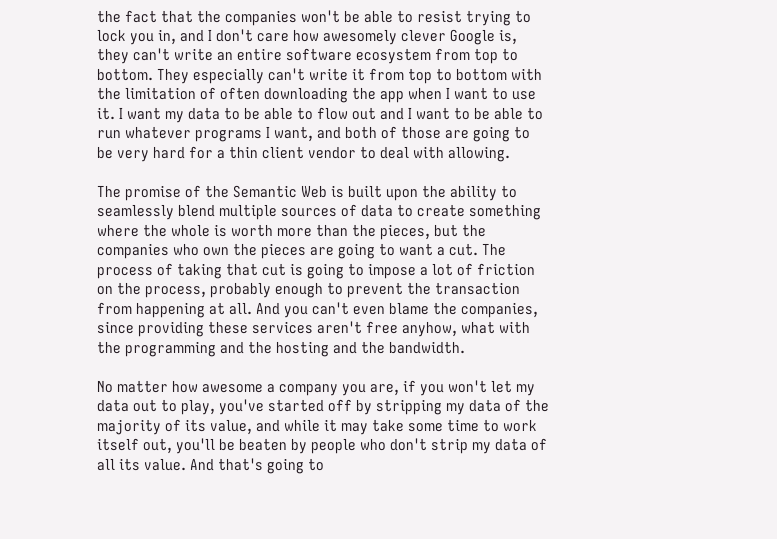the fact that the companies won't be able to resist trying to lock you in, and I don't care how awesomely clever Google is, they can't write an entire software ecosystem from top to bottom. They especially can't write it from top to bottom with the limitation of often downloading the app when I want to use it. I want my data to be able to flow out and I want to be able to run whatever programs I want, and both of those are going to be very hard for a thin client vendor to deal with allowing.

The promise of the Semantic Web is built upon the ability to seamlessly blend multiple sources of data to create something where the whole is worth more than the pieces, but the companies who own the pieces are going to want a cut. The process of taking that cut is going to impose a lot of friction on the process, probably enough to prevent the transaction from happening at all. And you can't even blame the companies, since providing these services aren't free anyhow, what with the programming and the hosting and the bandwidth.

No matter how awesome a company you are, if you won't let my data out to play, you've started off by stripping my data of the majority of its value, and while it may take some time to work itself out, you'll be beaten by people who don't strip my data of all its value. And that's going to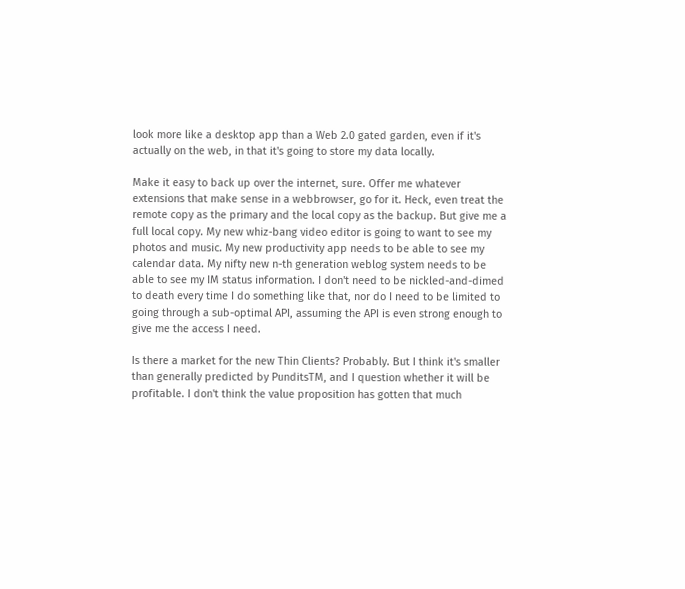look more like a desktop app than a Web 2.0 gated garden, even if it's actually on the web, in that it's going to store my data locally.

Make it easy to back up over the internet, sure. Offer me whatever extensions that make sense in a webbrowser, go for it. Heck, even treat the remote copy as the primary and the local copy as the backup. But give me a full local copy. My new whiz-bang video editor is going to want to see my photos and music. My new productivity app needs to be able to see my calendar data. My nifty new n-th generation weblog system needs to be able to see my IM status information. I don't need to be nickled-and-dimed to death every time I do something like that, nor do I need to be limited to going through a sub-optimal API, assuming the API is even strong enough to give me the access I need.

Is there a market for the new Thin Clients? Probably. But I think it's smaller than generally predicted by PunditsTM, and I question whether it will be profitable. I don't think the value proposition has gotten that much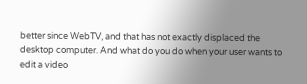better since WebTV, and that has not exactly displaced the desktop computer. And what do you do when your user wants to edit a video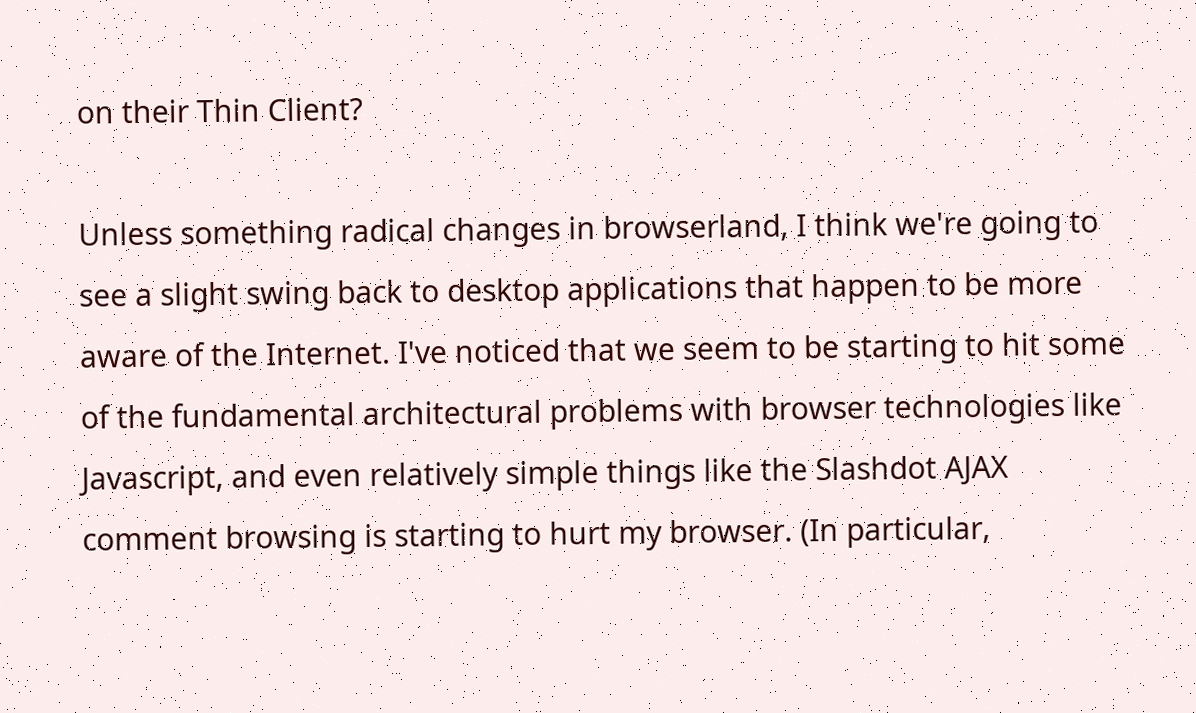on their Thin Client?

Unless something radical changes in browserland, I think we're going to see a slight swing back to desktop applications that happen to be more aware of the Internet. I've noticed that we seem to be starting to hit some of the fundamental architectural problems with browser technologies like Javascript, and even relatively simple things like the Slashdot AJAX comment browsing is starting to hurt my browser. (In particular,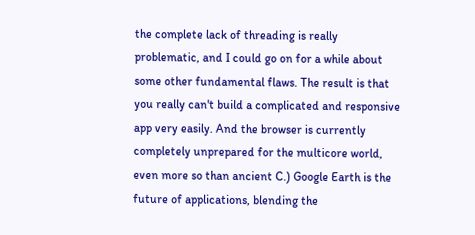the complete lack of threading is really problematic, and I could go on for a while about some other fundamental flaws. The result is that you really can't build a complicated and responsive app very easily. And the browser is currently completely unprepared for the multicore world, even more so than ancient C.) Google Earth is the future of applications, blending the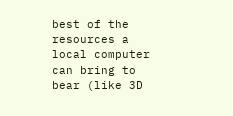best of the resources a local computer can bring to bear (like 3D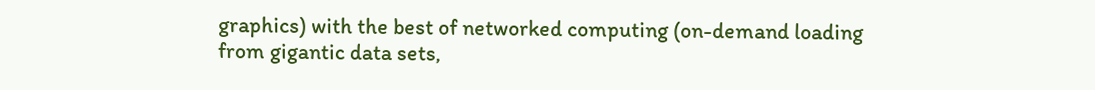graphics) with the best of networked computing (on-demand loading from gigantic data sets,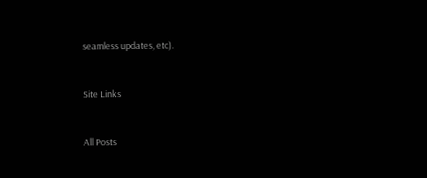seamless updates, etc).


Site Links


All Posts